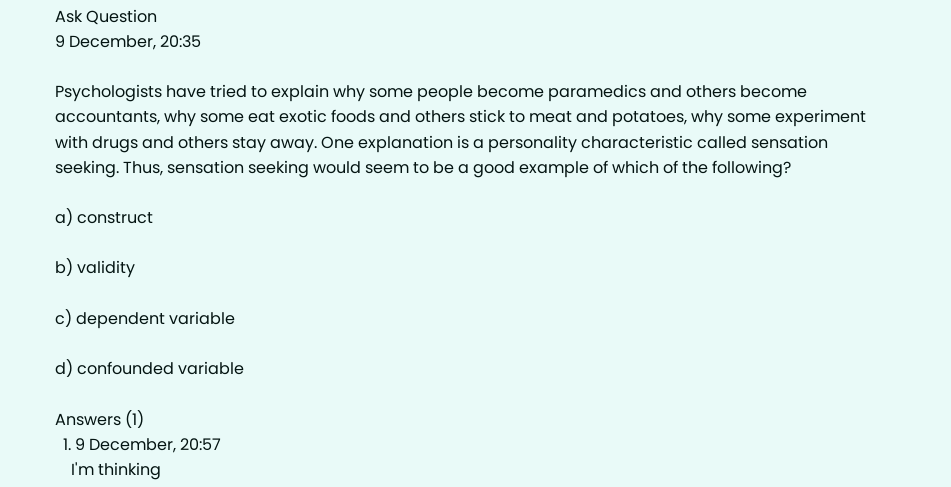Ask Question
9 December, 20:35

Psychologists have tried to explain why some people become paramedics and others become accountants, why some eat exotic foods and others stick to meat and potatoes, why some experiment with drugs and others stay away. One explanation is a personality characteristic called sensation seeking. Thus, sensation seeking would seem to be a good example of which of the following?

a) construct

b) validity

c) dependent variable

d) confounded variable

Answers (1)
  1. 9 December, 20:57
    I'm thinking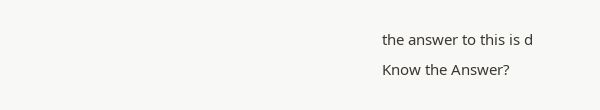the answer to this is d
Know the Answer?